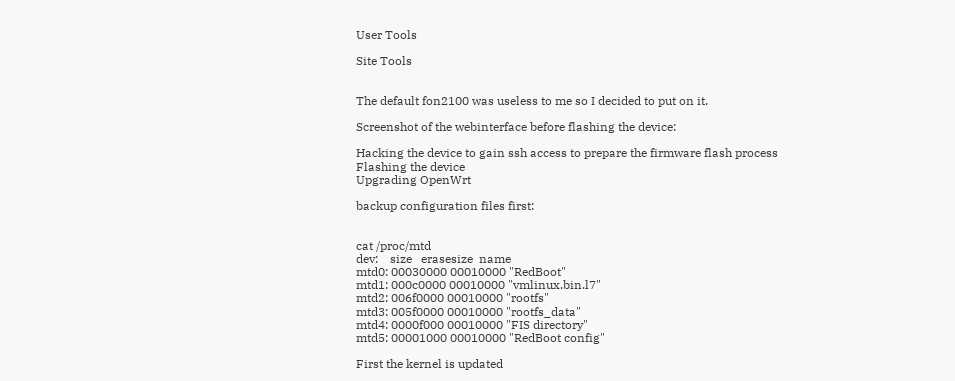User Tools

Site Tools


The default fon2100 was useless to me so I decided to put on it.

Screenshot of the webinterface before flashing the device:

Hacking the device to gain ssh access to prepare the firmware flash process
Flashing the device
Upgrading OpenWrt

backup configuration files first:


cat /proc/mtd
dev:    size   erasesize  name
mtd0: 00030000 00010000 "RedBoot"
mtd1: 000c0000 00010000 "vmlinux.bin.l7"
mtd2: 006f0000 00010000 "rootfs"
mtd3: 005f0000 00010000 "rootfs_data"
mtd4: 0000f000 00010000 "FIS directory"
mtd5: 00001000 00010000 "RedBoot config"

First the kernel is updated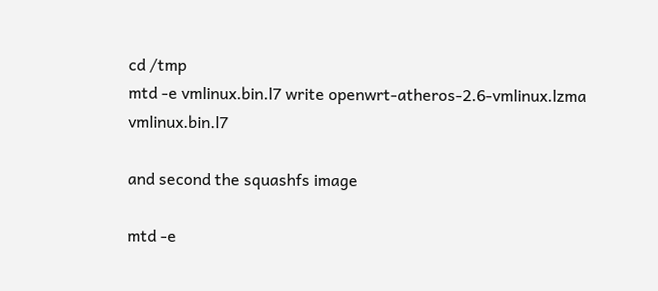cd /tmp
mtd -e vmlinux.bin.l7 write openwrt-atheros-2.6-vmlinux.lzma vmlinux.bin.l7

and second the squashfs image

mtd -e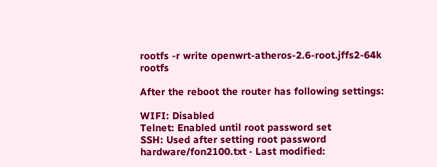rootfs -r write openwrt-atheros-2.6-root.jffs2-64k rootfs

After the reboot the router has following settings:

WIFI: Disabled
Telnet: Enabled until root password set
SSH: Used after setting root password
hardware/fon2100.txt · Last modified: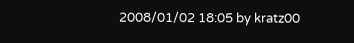2008/01/02 18:05 by kratz00